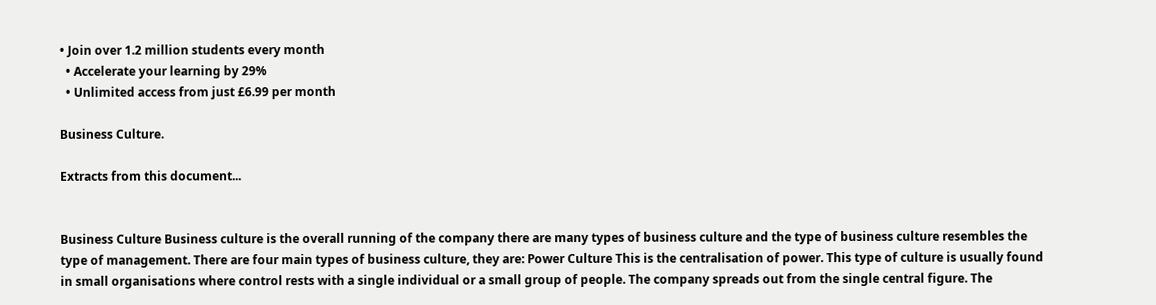• Join over 1.2 million students every month
  • Accelerate your learning by 29%
  • Unlimited access from just £6.99 per month

Business Culture.

Extracts from this document...


Business Culture Business culture is the overall running of the company there are many types of business culture and the type of business culture resembles the type of management. There are four main types of business culture, they are: Power Culture This is the centralisation of power. This type of culture is usually found in small organisations where control rests with a single individual or a small group of people. The company spreads out from the single central figure. The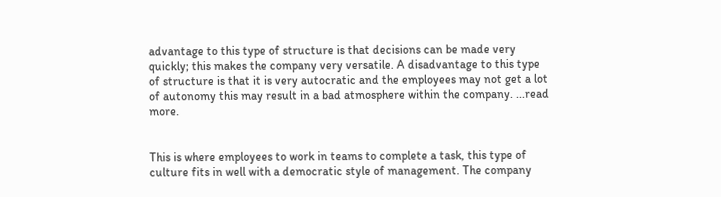advantage to this type of structure is that decisions can be made very quickly; this makes the company very versatile. A disadvantage to this type of structure is that it is very autocratic and the employees may not get a lot of autonomy this may result in a bad atmosphere within the company. ...read more.


This is where employees to work in teams to complete a task, this type of culture fits in well with a democratic style of management. The company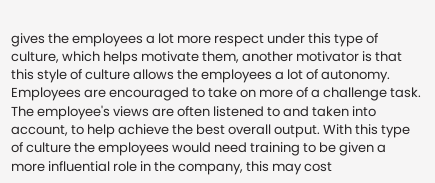gives the employees a lot more respect under this type of culture, which helps motivate them, another motivator is that this style of culture allows the employees a lot of autonomy. Employees are encouraged to take on more of a challenge task. The employee's views are often listened to and taken into account, to help achieve the best overall output. With this type of culture the employees would need training to be given a more influential role in the company, this may cost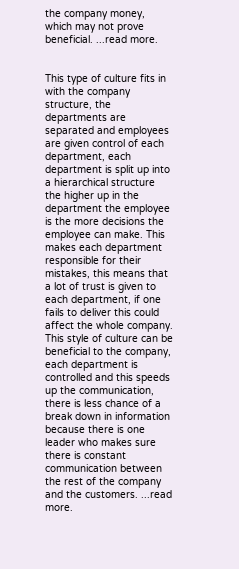the company money, which may not prove beneficial. ...read more.


This type of culture fits in with the company structure, the departments are separated and employees are given control of each department, each department is split up into a hierarchical structure the higher up in the department the employee is the more decisions the employee can make. This makes each department responsible for their mistakes, this means that a lot of trust is given to each department, if one fails to deliver this could affect the whole company. This style of culture can be beneficial to the company, each department is controlled and this speeds up the communication, there is less chance of a break down in information because there is one leader who makes sure there is constant communication between the rest of the company and the customers. ...read more.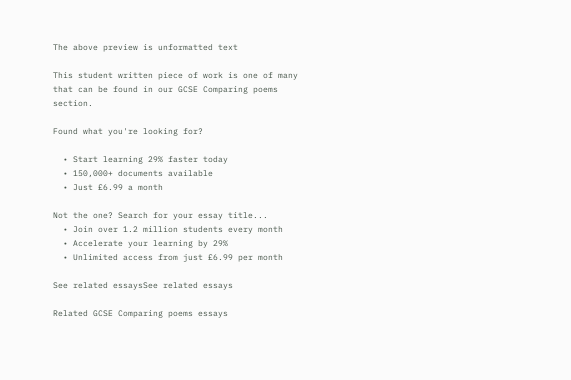The above preview is unformatted text

This student written piece of work is one of many that can be found in our GCSE Comparing poems section.

Found what you're looking for?

  • Start learning 29% faster today
  • 150,000+ documents available
  • Just £6.99 a month

Not the one? Search for your essay title...
  • Join over 1.2 million students every month
  • Accelerate your learning by 29%
  • Unlimited access from just £6.99 per month

See related essaysSee related essays

Related GCSE Comparing poems essays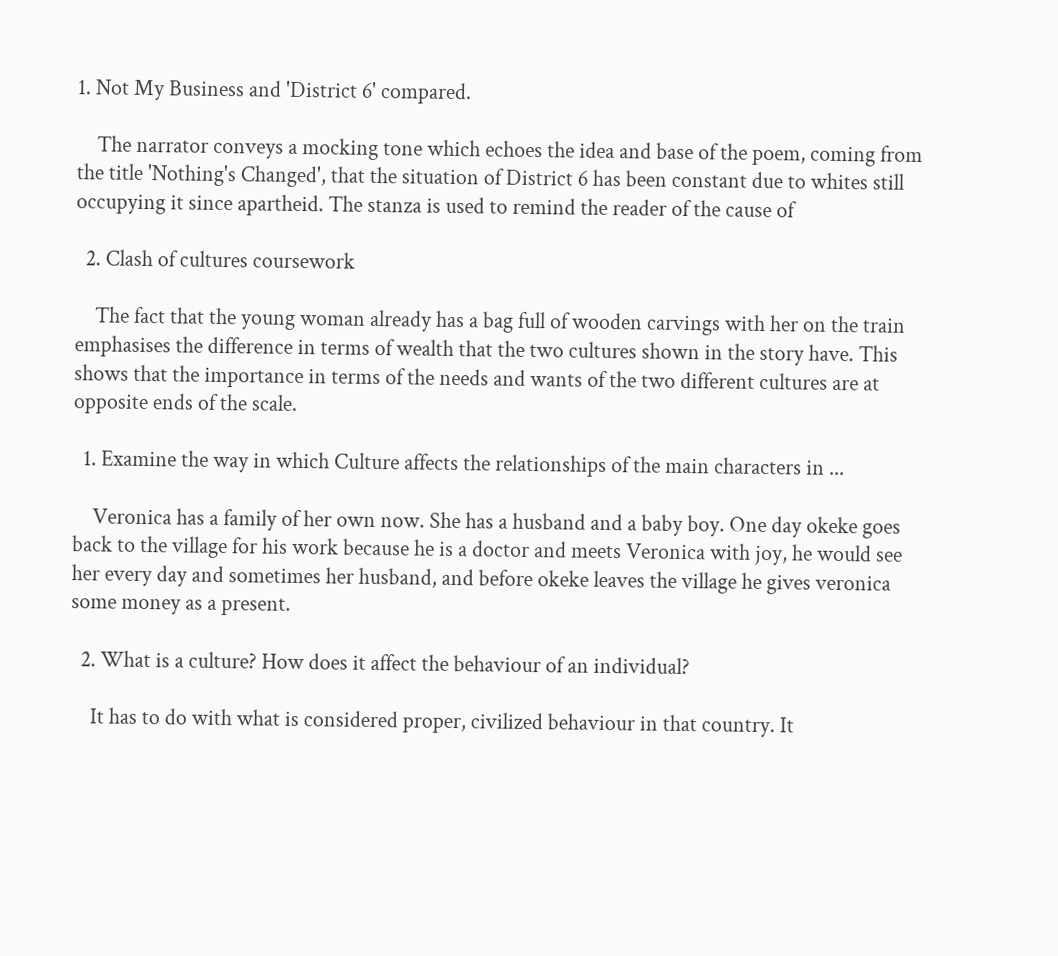1. Not My Business and 'District 6' compared.

    The narrator conveys a mocking tone which echoes the idea and base of the poem, coming from the title 'Nothing's Changed', that the situation of District 6 has been constant due to whites still occupying it since apartheid. The stanza is used to remind the reader of the cause of

  2. Clash of cultures coursework

    The fact that the young woman already has a bag full of wooden carvings with her on the train emphasises the difference in terms of wealth that the two cultures shown in the story have. This shows that the importance in terms of the needs and wants of the two different cultures are at opposite ends of the scale.

  1. Examine the way in which Culture affects the relationships of the main characters in ...

    Veronica has a family of her own now. She has a husband and a baby boy. One day okeke goes back to the village for his work because he is a doctor and meets Veronica with joy, he would see her every day and sometimes her husband, and before okeke leaves the village he gives veronica some money as a present.

  2. What is a culture? How does it affect the behaviour of an individual?

    It has to do with what is considered proper, civilized behaviour in that country. It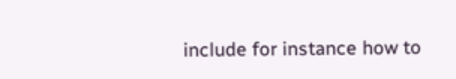include for instance how to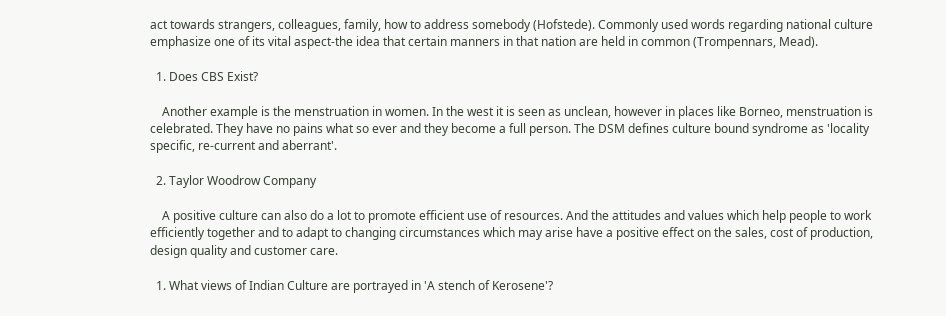act towards strangers, colleagues, family, how to address somebody (Hofstede). Commonly used words regarding national culture emphasize one of its vital aspect-the idea that certain manners in that nation are held in common (Trompennars, Mead).

  1. Does CBS Exist?

    Another example is the menstruation in women. In the west it is seen as unclean, however in places like Borneo, menstruation is celebrated. They have no pains what so ever and they become a full person. The DSM defines culture bound syndrome as 'locality specific, re-current and aberrant'.

  2. Taylor Woodrow Company

    A positive culture can also do a lot to promote efficient use of resources. And the attitudes and values which help people to work efficiently together and to adapt to changing circumstances which may arise have a positive effect on the sales, cost of production, design quality and customer care.

  1. What views of Indian Culture are portrayed in 'A stench of Kerosene'?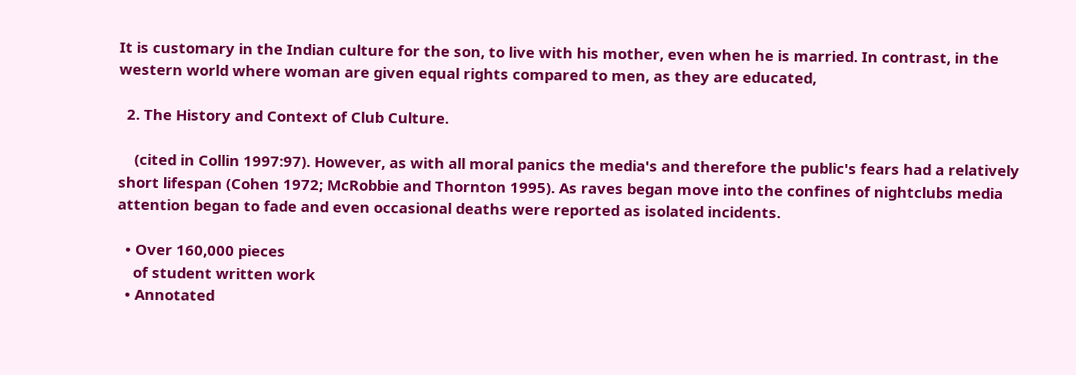It is customary in the Indian culture for the son, to live with his mother, even when he is married. In contrast, in the western world where woman are given equal rights compared to men, as they are educated,

  2. The History and Context of Club Culture.

    (cited in Collin 1997:97). However, as with all moral panics the media's and therefore the public's fears had a relatively short lifespan (Cohen 1972; McRobbie and Thornton 1995). As raves began move into the confines of nightclubs media attention began to fade and even occasional deaths were reported as isolated incidents.

  • Over 160,000 pieces
    of student written work
  • Annotated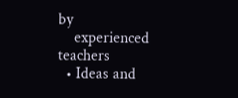by
    experienced teachers
  • Ideas and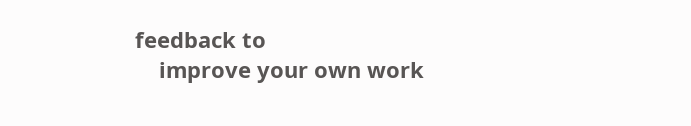feedback to
    improve your own work